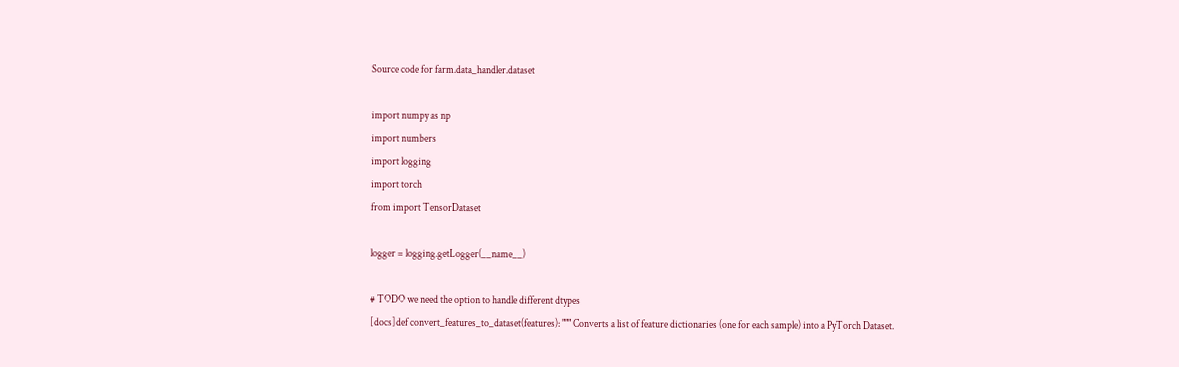Source code for farm.data_handler.dataset

import numpy as np
import numbers
import logging
import torch
from import TensorDataset

logger = logging.getLogger(__name__)

# TODO we need the option to handle different dtypes
[docs]def convert_features_to_dataset(features): """ Converts a list of feature dictionaries (one for each sample) into a PyTorch Dataset.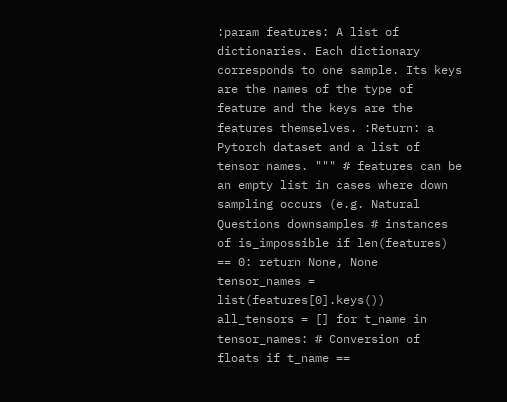:param features: A list of dictionaries. Each dictionary corresponds to one sample. Its keys are the names of the type of feature and the keys are the features themselves. :Return: a Pytorch dataset and a list of tensor names. """ # features can be an empty list in cases where down sampling occurs (e.g. Natural Questions downsamples # instances of is_impossible if len(features) == 0: return None, None tensor_names = list(features[0].keys()) all_tensors = [] for t_name in tensor_names: # Conversion of floats if t_name ==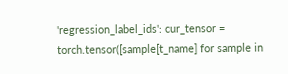'regression_label_ids': cur_tensor = torch.tensor([sample[t_name] for sample in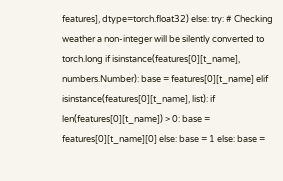features], dtype=torch.float32) else: try: # Checking weather a non-integer will be silently converted to torch.long if isinstance(features[0][t_name], numbers.Number): base = features[0][t_name] elif isinstance(features[0][t_name], list): if len(features[0][t_name]) > 0: base = features[0][t_name][0] else: base = 1 else: base =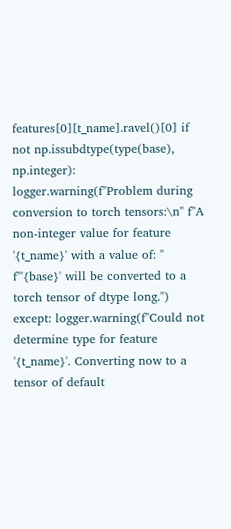features[0][t_name].ravel()[0] if not np.issubdtype(type(base), np.integer): logger.warning(f"Problem during conversion to torch tensors:\n" f"A non-integer value for feature '{t_name}' with a value of: " f"'{base}' will be converted to a torch tensor of dtype long.") except: logger.warning(f"Could not determine type for feature '{t_name}'. Converting now to a tensor of default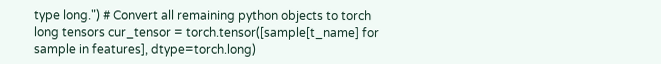type long.") # Convert all remaining python objects to torch long tensors cur_tensor = torch.tensor([sample[t_name] for sample in features], dtype=torch.long)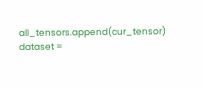all_tensors.append(cur_tensor) dataset =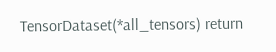TensorDataset(*all_tensors) return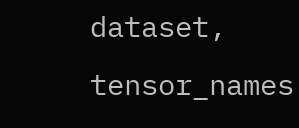dataset, tensor_names